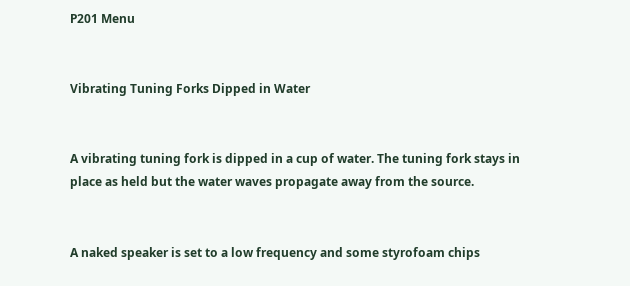P201 Menu


Vibrating Tuning Forks Dipped in Water


A vibrating tuning fork is dipped in a cup of water. The tuning fork stays in place as held but the water waves propagate away from the source.


A naked speaker is set to a low frequency and some styrofoam chips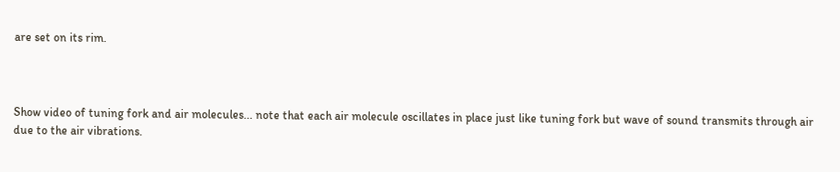are set on its rim.



Show video of tuning fork and air molecules... note that each air molecule oscillates in place just like tuning fork but wave of sound transmits through air due to the air vibrations.